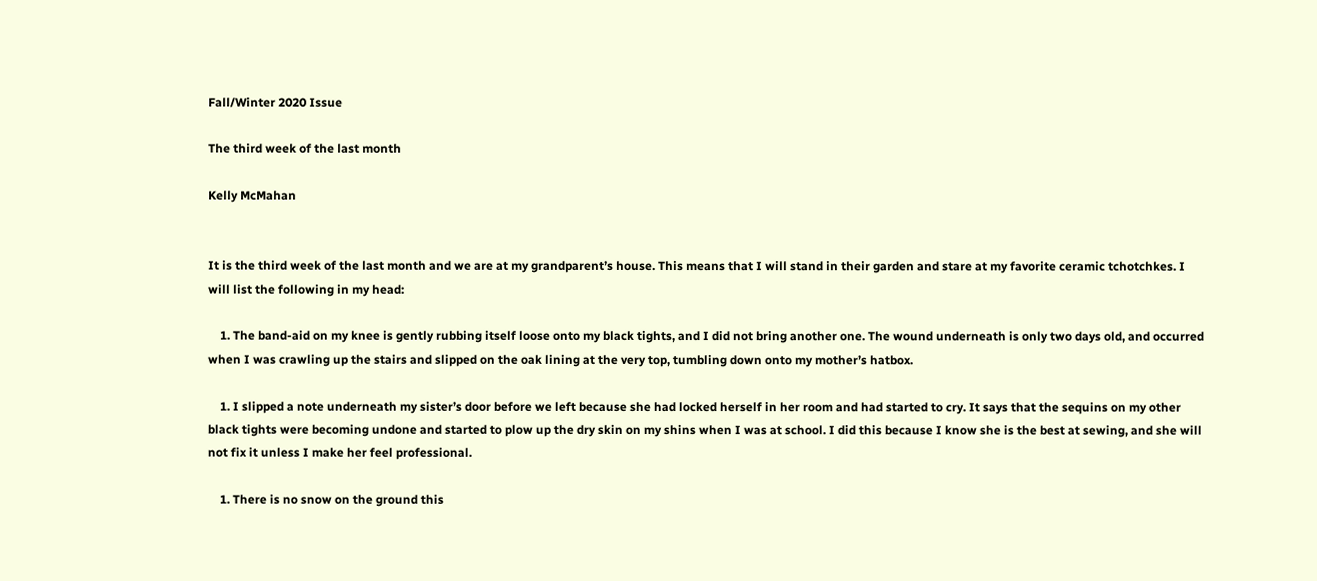Fall/Winter 2020 Issue

The third week of the last month

Kelly McMahan


It is the third week of the last month and we are at my grandparent’s house. This means that I will stand in their garden and stare at my favorite ceramic tchotchkes. I will list the following in my head:

    1. The band-aid on my knee is gently rubbing itself loose onto my black tights, and I did not bring another one. The wound underneath is only two days old, and occurred when I was crawling up the stairs and slipped on the oak lining at the very top, tumbling down onto my mother’s hatbox.

    1. I slipped a note underneath my sister’s door before we left because she had locked herself in her room and had started to cry. It says that the sequins on my other black tights were becoming undone and started to plow up the dry skin on my shins when I was at school. I did this because I know she is the best at sewing, and she will not fix it unless I make her feel professional.

    1. There is no snow on the ground this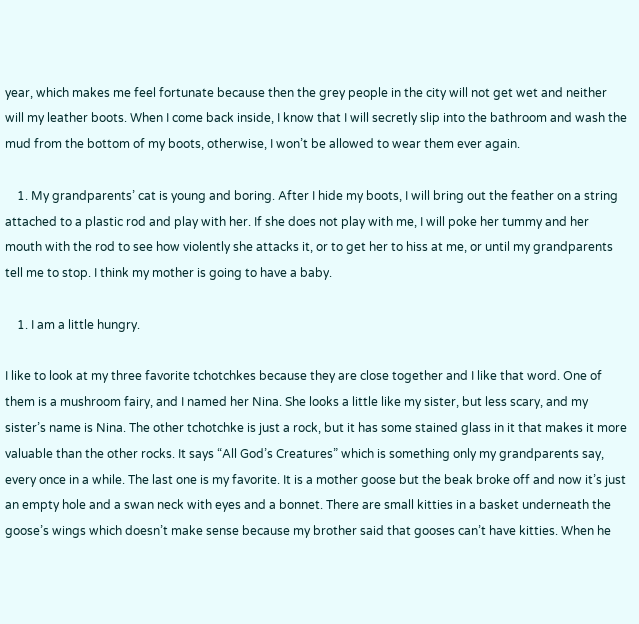year, which makes me feel fortunate because then the grey people in the city will not get wet and neither will my leather boots. When I come back inside, I know that I will secretly slip into the bathroom and wash the mud from the bottom of my boots, otherwise, I won’t be allowed to wear them ever again.

    1. My grandparents’ cat is young and boring. After I hide my boots, I will bring out the feather on a string attached to a plastic rod and play with her. If she does not play with me, I will poke her tummy and her mouth with the rod to see how violently she attacks it, or to get her to hiss at me, or until my grandparents tell me to stop. I think my mother is going to have a baby.

    1. I am a little hungry.

I like to look at my three favorite tchotchkes because they are close together and I like that word. One of them is a mushroom fairy, and I named her Nina. She looks a little like my sister, but less scary, and my sister’s name is Nina. The other tchotchke is just a rock, but it has some stained glass in it that makes it more valuable than the other rocks. It says “All God’s Creatures” which is something only my grandparents say, every once in a while. The last one is my favorite. It is a mother goose but the beak broke off and now it’s just an empty hole and a swan neck with eyes and a bonnet. There are small kitties in a basket underneath the goose’s wings which doesn’t make sense because my brother said that gooses can’t have kitties. When he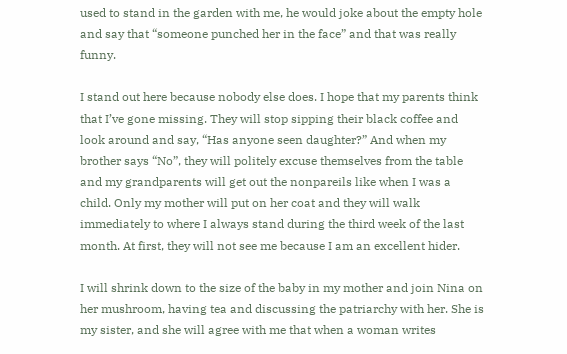used to stand in the garden with me, he would joke about the empty hole and say that “someone punched her in the face” and that was really funny.

I stand out here because nobody else does. I hope that my parents think that I’ve gone missing. They will stop sipping their black coffee and look around and say, “Has anyone seen daughter?” And when my brother says “No”, they will politely excuse themselves from the table and my grandparents will get out the nonpareils like when I was a child. Only my mother will put on her coat and they will walk immediately to where I always stand during the third week of the last month. At first, they will not see me because I am an excellent hider.

I will shrink down to the size of the baby in my mother and join Nina on her mushroom, having tea and discussing the patriarchy with her. She is my sister, and she will agree with me that when a woman writes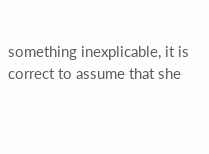something inexplicable, it is correct to assume that she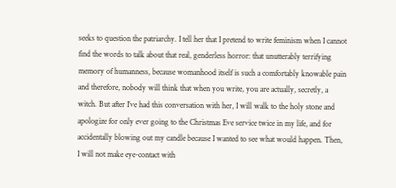seeks to question the patriarchy. I tell her that I pretend to write feminism when I cannot find the words to talk about that real, genderless horror: that unutterably terrifying memory of humanness, because womanhood itself is such a comfortably knowable pain and therefore, nobody will think that when you write, you are actually, secretly, a witch. But after I’ve had this conversation with her, I will walk to the holy stone and apologize for only ever going to the Christmas Eve service twice in my life, and for accidentally blowing out my candle because I wanted to see what would happen. Then, I will not make eye-contact with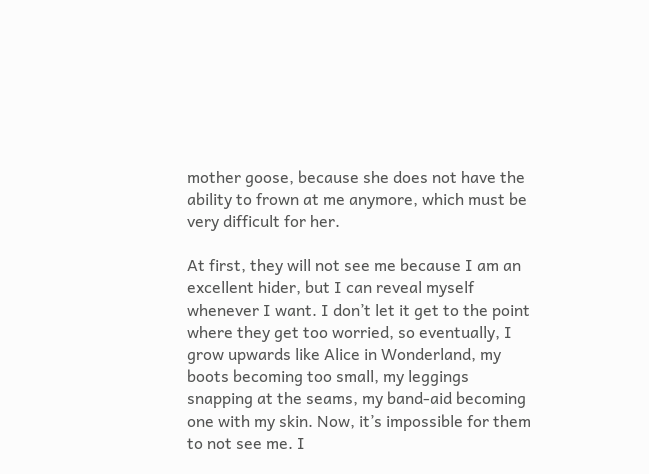mother goose, because she does not have the ability to frown at me anymore, which must be very difficult for her.

At first, they will not see me because I am an excellent hider, but I can reveal myself whenever I want. I don’t let it get to the point where they get too worried, so eventually, I grow upwards like Alice in Wonderland, my boots becoming too small, my leggings snapping at the seams, my band-aid becoming one with my skin. Now, it’s impossible for them to not see me. I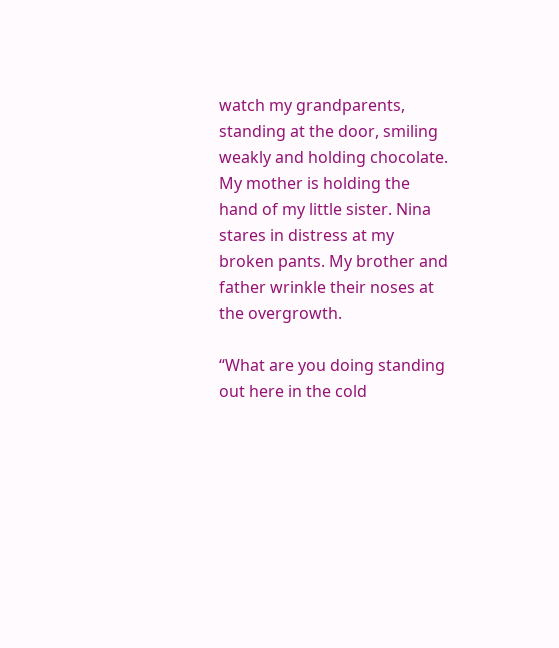watch my grandparents, standing at the door, smiling weakly and holding chocolate. My mother is holding the hand of my little sister. Nina stares in distress at my broken pants. My brother and father wrinkle their noses at the overgrowth.

“What are you doing standing out here in the cold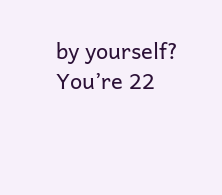by yourself? You’re 22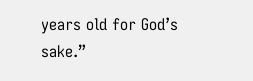years old for God’s sake.”